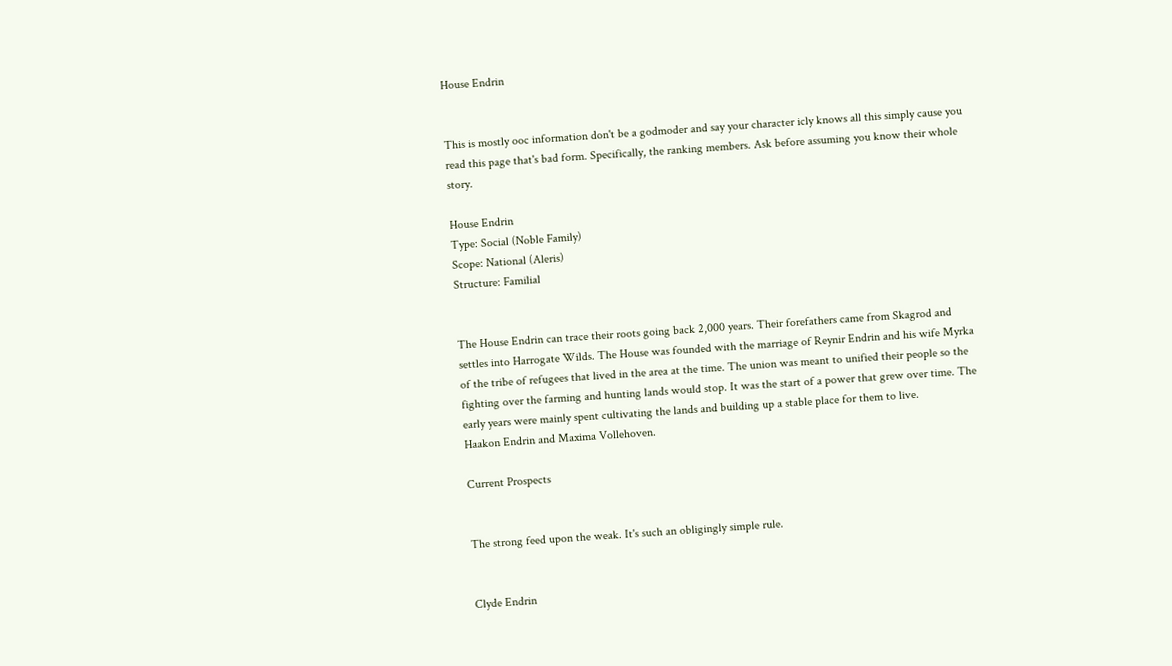House Endrin


This is mostly ooc information don't be a godmoder and say your character icly knows all this simply cause you read this page that's bad form. Specifically, the ranking members. Ask before assuming you know their whole story.

House Endrin
Type: Social (Noble Family)
Scope: National (Aleris)
Structure: Familial


The House Endrin can trace their roots going back 2,000 years. Their forefathers came from Skagrod and settles into Harrogate Wilds. The House was founded with the marriage of Reynir Endrin and his wife Myrka of the tribe of refugees that lived in the area at the time. The union was meant to unified their people so the fighting over the farming and hunting lands would stop. It was the start of a power that grew over time. The early years were mainly spent cultivating the lands and building up a stable place for them to live.
Haakon Endrin and Maxima Vollehoven.

Current Prospects


The strong feed upon the weak. It's such an obligingly simple rule.


Clyde Endrin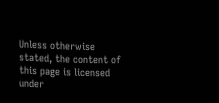Unless otherwise stated, the content of this page is licensed under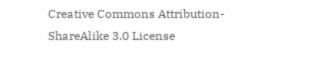Creative Commons Attribution-ShareAlike 3.0 License